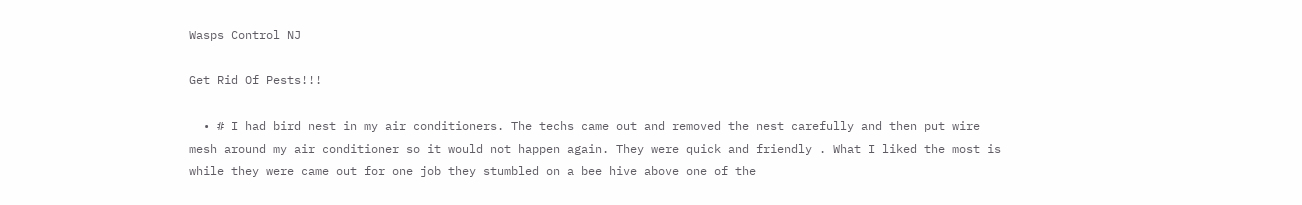Wasps Control NJ

Get Rid Of Pests!!!

  • # I had bird nest in my air conditioners. The techs came out and removed the nest carefully and then put wire mesh around my air conditioner so it would not happen again. They were quick and friendly . What I liked the most is while they were came out for one job they stumbled on a bee hive above one of the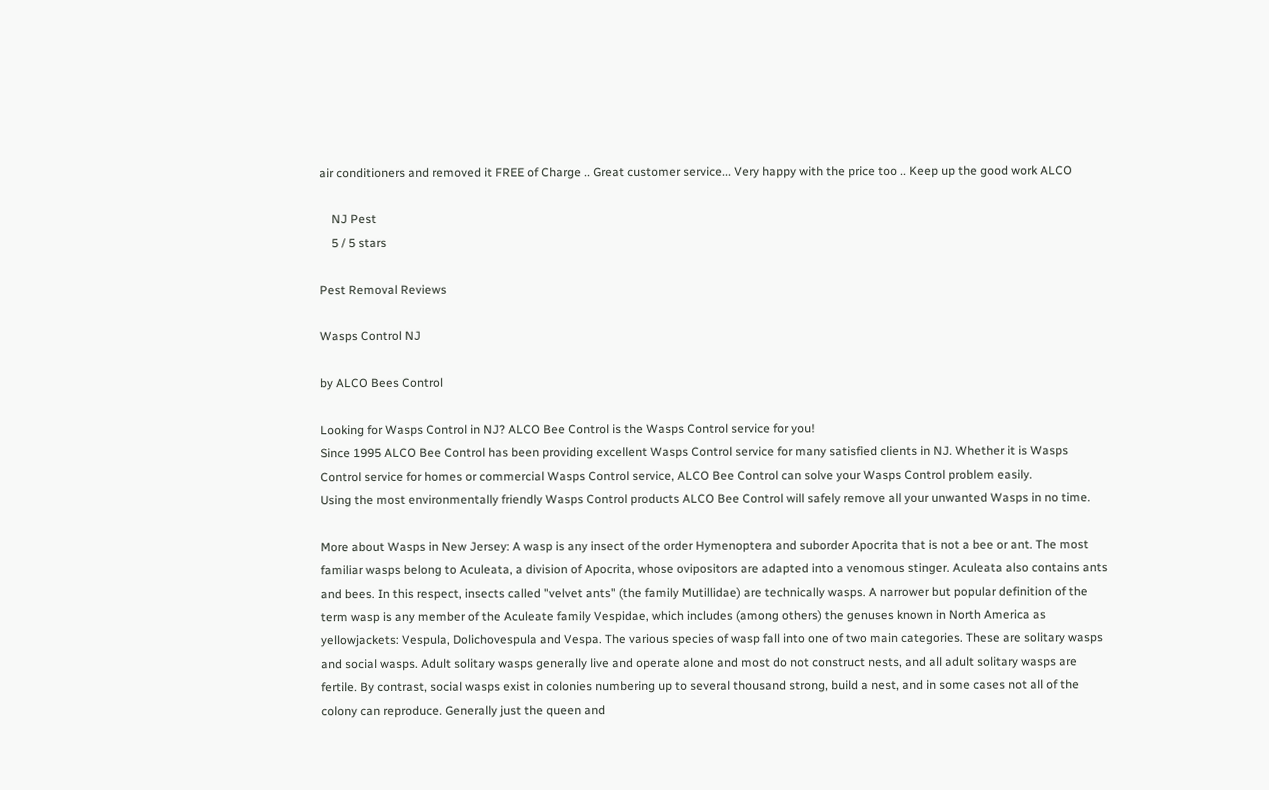air conditioners and removed it FREE of Charge .. Great customer service... Very happy with the price too .. Keep up the good work ALCO

    NJ Pest
    5 / 5 stars

Pest Removal Reviews

Wasps Control NJ

by ALCO Bees Control

Looking for Wasps Control in NJ? ALCO Bee Control is the Wasps Control service for you!
Since 1995 ALCO Bee Control has been providing excellent Wasps Control service for many satisfied clients in NJ. Whether it is Wasps Control service for homes or commercial Wasps Control service, ALCO Bee Control can solve your Wasps Control problem easily.
Using the most environmentally friendly Wasps Control products ALCO Bee Control will safely remove all your unwanted Wasps in no time.

More about Wasps in New Jersey: A wasp is any insect of the order Hymenoptera and suborder Apocrita that is not a bee or ant. The most familiar wasps belong to Aculeata, a division of Apocrita, whose ovipositors are adapted into a venomous stinger. Aculeata also contains ants and bees. In this respect, insects called "velvet ants" (the family Mutillidae) are technically wasps. A narrower but popular definition of the term wasp is any member of the Aculeate family Vespidae, which includes (among others) the genuses known in North America as yellowjackets: Vespula, Dolichovespula and Vespa. The various species of wasp fall into one of two main categories. These are solitary wasps and social wasps. Adult solitary wasps generally live and operate alone and most do not construct nests, and all adult solitary wasps are fertile. By contrast, social wasps exist in colonies numbering up to several thousand strong, build a nest, and in some cases not all of the colony can reproduce. Generally just the queen and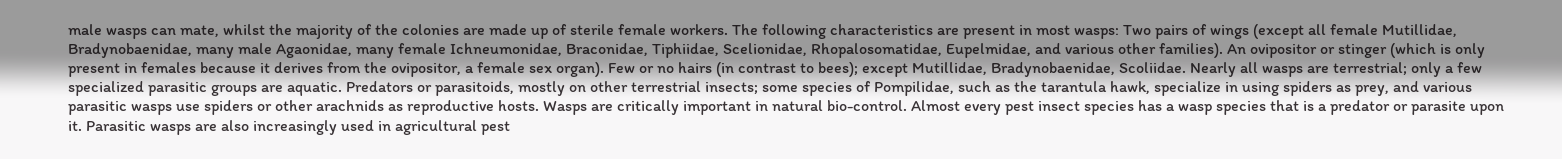male wasps can mate, whilst the majority of the colonies are made up of sterile female workers. The following characteristics are present in most wasps: Two pairs of wings (except all female Mutillidae, Bradynobaenidae, many male Agaonidae, many female Ichneumonidae, Braconidae, Tiphiidae, Scelionidae, Rhopalosomatidae, Eupelmidae, and various other families). An ovipositor or stinger (which is only present in females because it derives from the ovipositor, a female sex organ). Few or no hairs (in contrast to bees); except Mutillidae, Bradynobaenidae, Scoliidae. Nearly all wasps are terrestrial; only a few specialized parasitic groups are aquatic. Predators or parasitoids, mostly on other terrestrial insects; some species of Pompilidae, such as the tarantula hawk, specialize in using spiders as prey, and various parasitic wasps use spiders or other arachnids as reproductive hosts. Wasps are critically important in natural bio-control. Almost every pest insect species has a wasp species that is a predator or parasite upon it. Parasitic wasps are also increasingly used in agricultural pest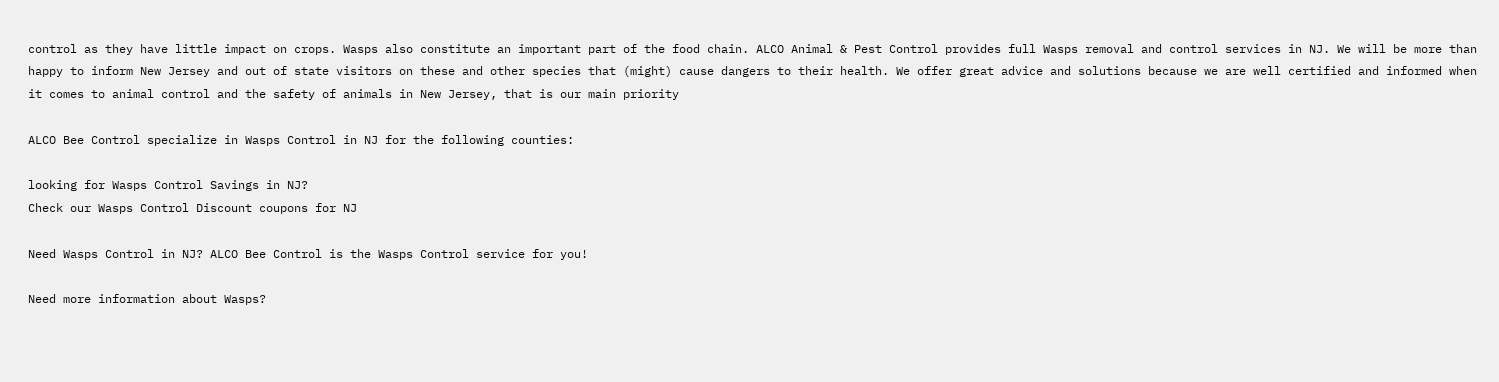control as they have little impact on crops. Wasps also constitute an important part of the food chain. ALCO Animal & Pest Control provides full Wasps removal and control services in NJ. We will be more than happy to inform New Jersey and out of state visitors on these and other species that (might) cause dangers to their health. We offer great advice and solutions because we are well certified and informed when it comes to animal control and the safety of animals in New Jersey, that is our main priority

ALCO Bee Control specialize in Wasps Control in NJ for the following counties:

looking for Wasps Control Savings in NJ?
Check our Wasps Control Discount coupons for NJ

Need Wasps Control in NJ? ALCO Bee Control is the Wasps Control service for you!

Need more information about Wasps?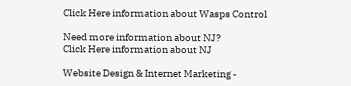Click Here information about Wasps Control

Need more information about NJ?
Click Here information about NJ

Website Design & Internet Marketing -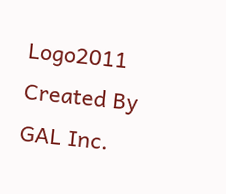Logo2011 Created By GAL Inc.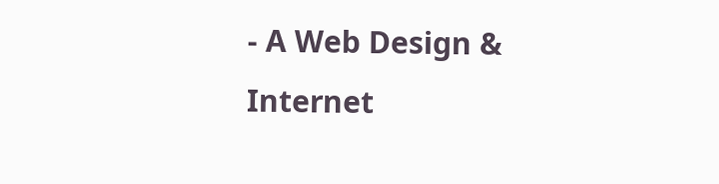- A Web Design & Internet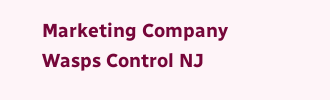Marketing Company
Wasps Control NJ